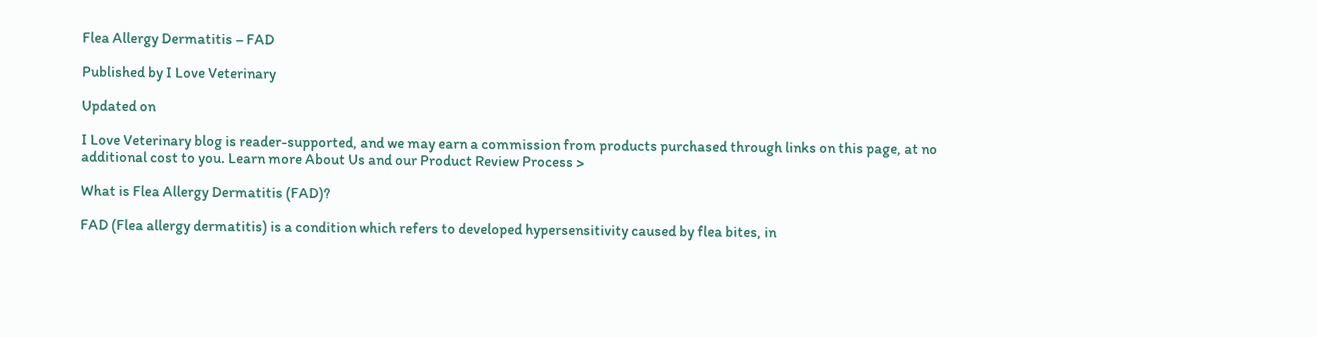Flea Allergy Dermatitis – FAD

Published by I Love Veterinary

Updated on

I Love Veterinary blog is reader-supported, and we may earn a commission from products purchased through links on this page, at no additional cost to you. Learn more About Us and our Product Review Process >

What is Flea Allergy Dermatitis (FAD)?

FAD (Flea allergy dermatitis) is a condition which refers to developed hypersensitivity caused by flea bites, in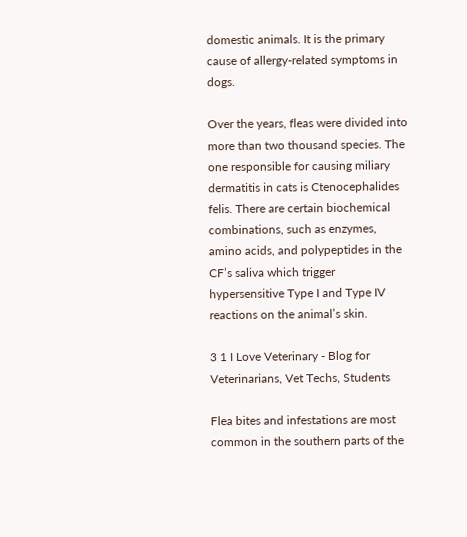domestic animals. It is the primary cause of allergy-related symptoms in dogs.

Over the years, fleas were divided into more than two thousand species. The one responsible for causing miliary dermatitis in cats is Ctenocephalides felis. There are certain biochemical combinations, such as enzymes, amino acids, and polypeptides in the CF’s saliva which trigger hypersensitive Type I and Type IV reactions on the animal’s skin.

3 1 I Love Veterinary - Blog for Veterinarians, Vet Techs, Students

Flea bites and infestations are most common in the southern parts of the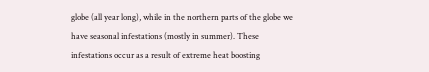globe (all year long), while in the northern parts of the globe we have seasonal infestations (mostly in summer). These infestations occur as a result of extreme heat boosting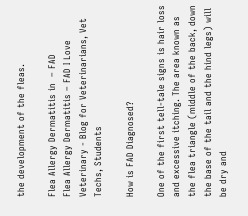the development of the fleas.

Flea Allergy Dermatitis in  – FAD
Flea Allergy Dermatitis – FAD I Love Veterinary - Blog for Veterinarians, Vet Techs, Students

How is FAD Diagnosed?

One of the first tell-tale signs is hair loss and excessive itching. The area known as the flea triangle (middle of the back, down the base of the tail and the hind legs) will be dry and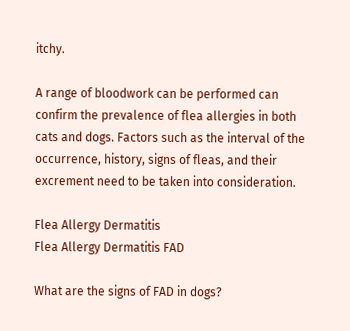itchy.

A range of bloodwork can be performed can confirm the prevalence of flea allergies in both cats and dogs. Factors such as the interval of the occurrence, history, signs of fleas, and their excrement need to be taken into consideration.

Flea Allergy Dermatitis
Flea Allergy Dermatitis FAD

What are the signs of FAD in dogs?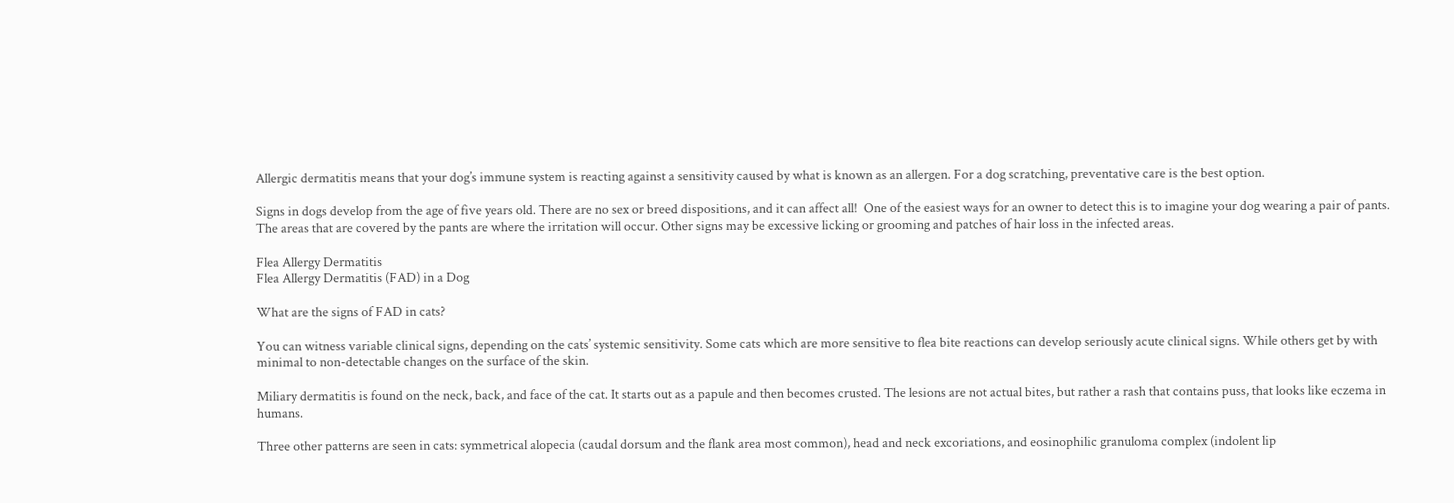Allergic dermatitis means that your dog’s immune system is reacting against a sensitivity caused by what is known as an allergen. For a dog scratching, preventative care is the best option.

Signs in dogs develop from the age of five years old. There are no sex or breed dispositions, and it can affect all!  One of the easiest ways for an owner to detect this is to imagine your dog wearing a pair of pants. The areas that are covered by the pants are where the irritation will occur. Other signs may be excessive licking or grooming and patches of hair loss in the infected areas.

Flea Allergy Dermatitis
Flea Allergy Dermatitis (FAD) in a Dog

What are the signs of FAD in cats?

You can witness variable clinical signs, depending on the cats’ systemic sensitivity. Some cats which are more sensitive to flea bite reactions can develop seriously acute clinical signs. While others get by with minimal to non-detectable changes on the surface of the skin.

Miliary dermatitis is found on the neck, back, and face of the cat. It starts out as a papule and then becomes crusted. The lesions are not actual bites, but rather a rash that contains puss, that looks like eczema in humans.

Three other patterns are seen in cats: symmetrical alopecia (caudal dorsum and the flank area most common), head and neck excoriations, and eosinophilic granuloma complex (indolent lip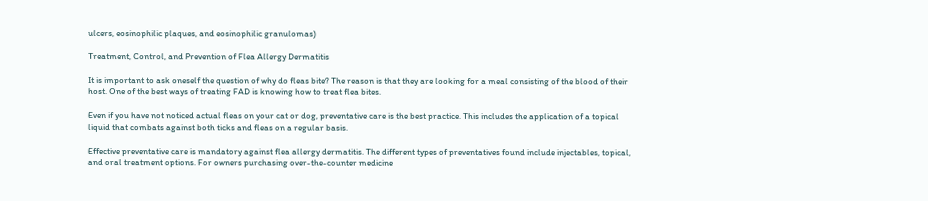ulcers, eosinophilic plaques, and eosinophilic granulomas)

Treatment, Control, and Prevention of Flea Allergy Dermatitis

It is important to ask oneself the question of why do fleas bite? The reason is that they are looking for a meal consisting of the blood of their host. One of the best ways of treating FAD is knowing how to treat flea bites.

Even if you have not noticed actual fleas on your cat or dog, preventative care is the best practice. This includes the application of a topical liquid that combats against both ticks and fleas on a regular basis.

Effective preventative care is mandatory against flea allergy dermatitis. The different types of preventatives found include injectables, topical, and oral treatment options. For owners purchasing over-the-counter medicine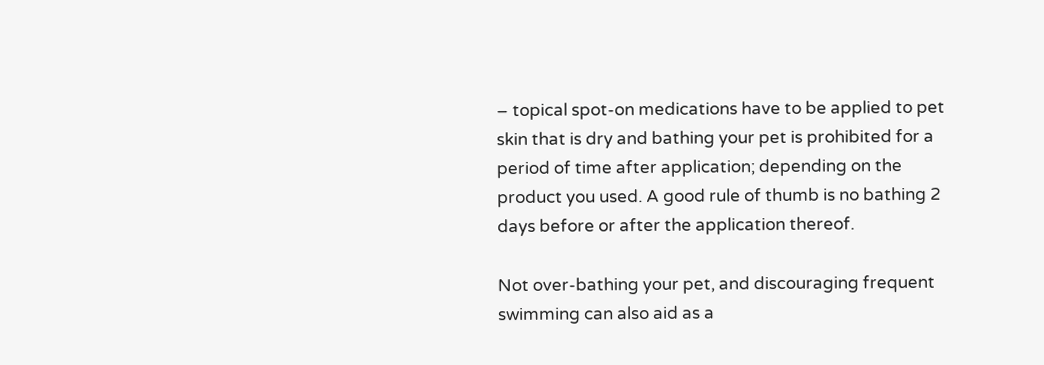– topical spot-on medications have to be applied to pet skin that is dry and bathing your pet is prohibited for a period of time after application; depending on the product you used. A good rule of thumb is no bathing 2 days before or after the application thereof.

Not over-bathing your pet, and discouraging frequent swimming can also aid as a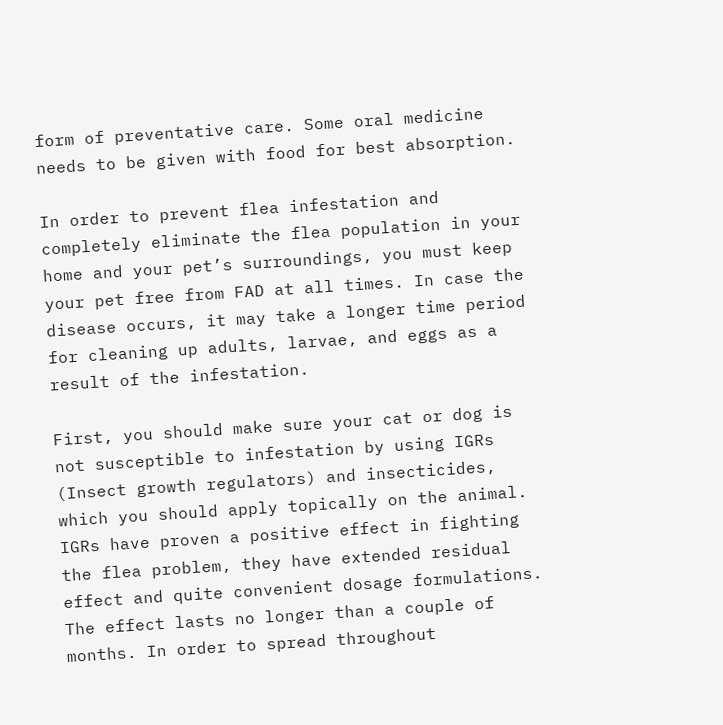form of preventative care. Some oral medicine needs to be given with food for best absorption.

In order to prevent flea infestation and completely eliminate the flea population in your home and your pet’s surroundings, you must keep your pet free from FAD at all times. In case the disease occurs, it may take a longer time period for cleaning up adults, larvae, and eggs as a result of the infestation.

First, you should make sure your cat or dog is not susceptible to infestation by using IGRs (Insect growth regulators) and insecticides, which you should apply topically on the animal. IGRs have proven a positive effect in fighting the flea problem, they have extended residual effect and quite convenient dosage formulations. The effect lasts no longer than a couple of months. In order to spread throughout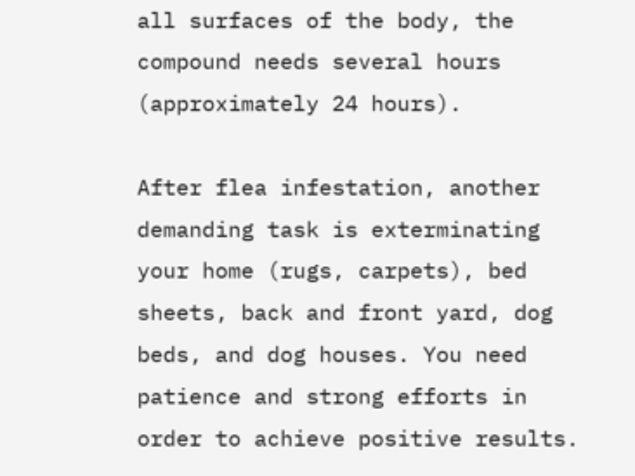all surfaces of the body, the compound needs several hours (approximately 24 hours).

After flea infestation, another demanding task is exterminating your home (rugs, carpets), bed sheets, back and front yard, dog beds, and dog houses. You need patience and strong efforts in order to achieve positive results.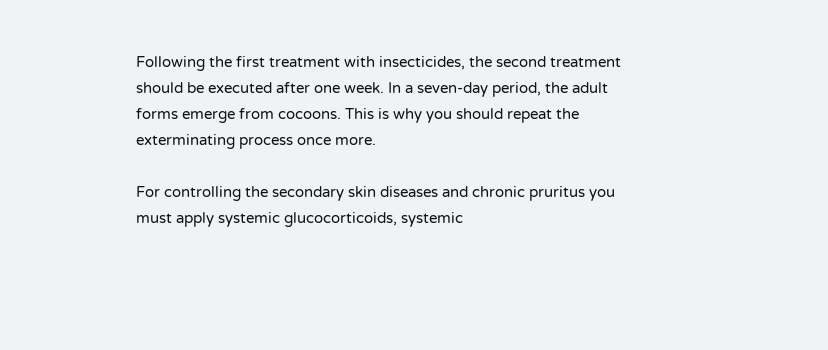Following the first treatment with insecticides, the second treatment should be executed after one week. In a seven-day period, the adult forms emerge from cocoons. This is why you should repeat the exterminating process once more.

For controlling the secondary skin diseases and chronic pruritus you must apply systemic glucocorticoids, systemic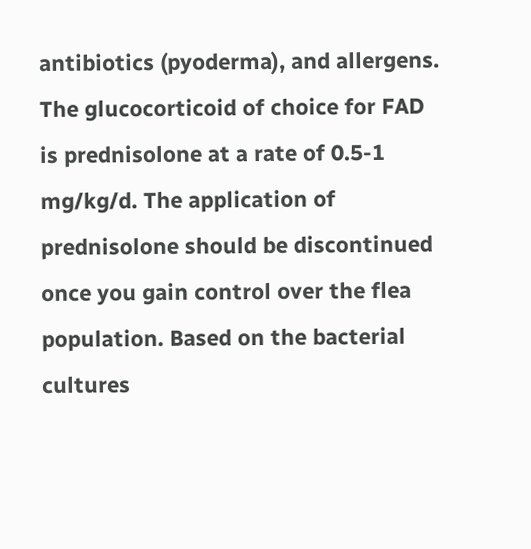antibiotics (pyoderma), and allergens. The glucocorticoid of choice for FAD is prednisolone at a rate of 0.5-1 mg/kg/d. The application of prednisolone should be discontinued once you gain control over the flea population. Based on the bacterial cultures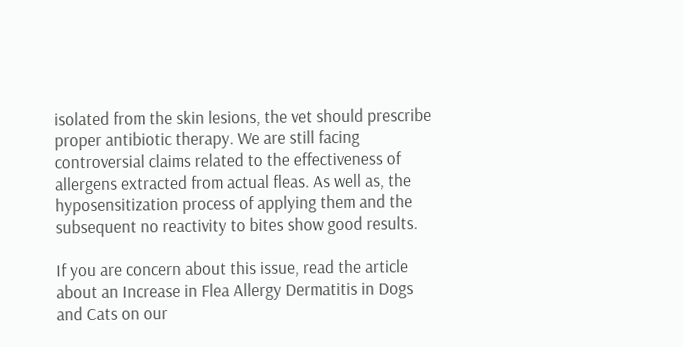isolated from the skin lesions, the vet should prescribe proper antibiotic therapy. We are still facing controversial claims related to the effectiveness of allergens extracted from actual fleas. As well as, the hyposensitization process of applying them and the subsequent no reactivity to bites show good results.

If you are concern about this issue, read the article about an Increase in Flea Allergy Dermatitis in Dogs and Cats on our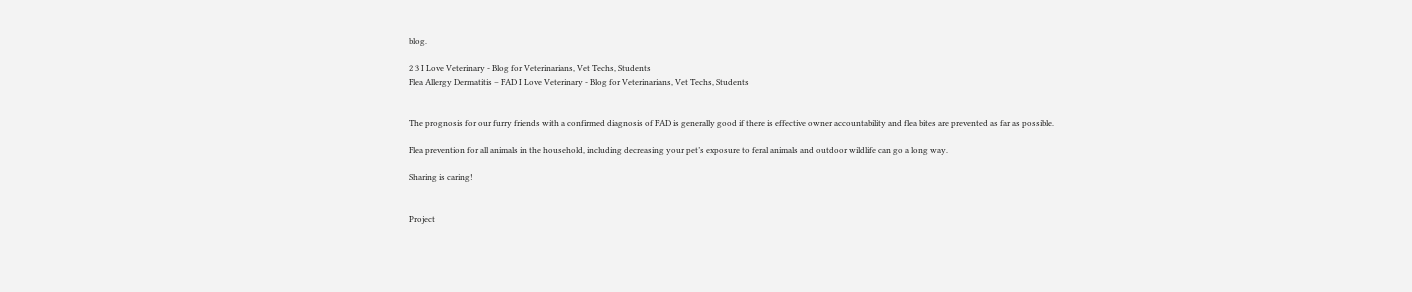blog.

2 3 I Love Veterinary - Blog for Veterinarians, Vet Techs, Students
Flea Allergy Dermatitis – FAD I Love Veterinary - Blog for Veterinarians, Vet Techs, Students


The prognosis for our furry friends with a confirmed diagnosis of FAD is generally good if there is effective owner accountability and flea bites are prevented as far as possible.

Flea prevention for all animals in the household, including decreasing your pet’s exposure to feral animals and outdoor wildlife can go a long way.

Sharing is caring!


Project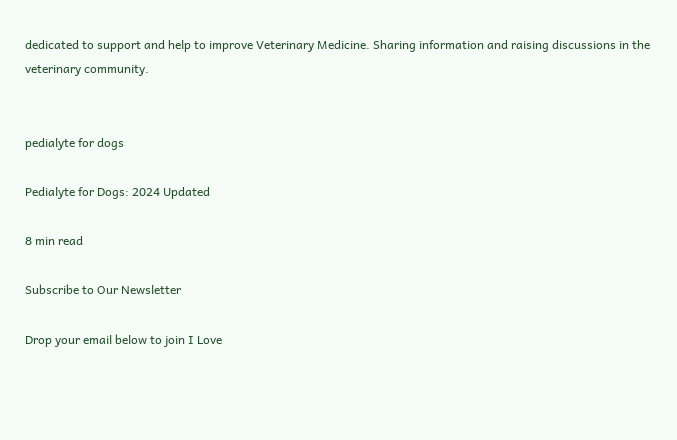dedicated to support and help to improve Veterinary Medicine. Sharing information and raising discussions in the veterinary community.


pedialyte for dogs

Pedialyte for Dogs: 2024 Updated

8 min read

Subscribe to Our Newsletter

Drop your email below to join I Love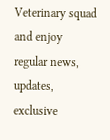Veterinary squad and enjoy regular news, updates, exclusive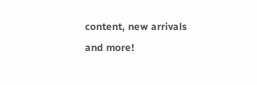content, new arrivals and more!